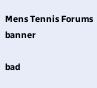Mens Tennis Forums banner

bad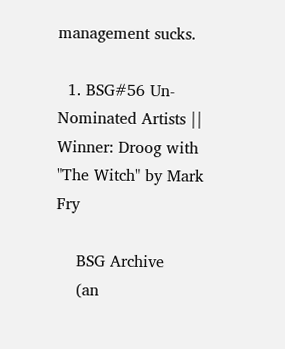management sucks.

  1. BSG#56 Un-Nominated Artists || Winner: Droog with "The Witch" by Mark Fry

    BSG Archive
    (an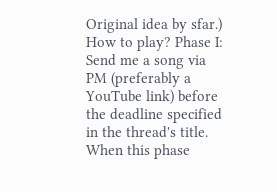Original idea by sfar.) How to play? Phase I: Send me a song via PM (preferably a YouTube link) before the deadline specified in the thread's title. When this phase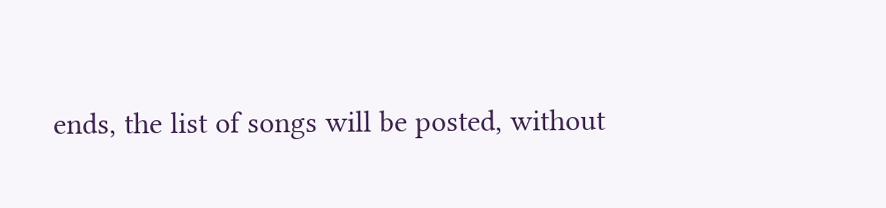ends, the list of songs will be posted, without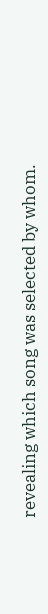revealing which song was selected by whom.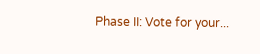Phase II: Vote for your...